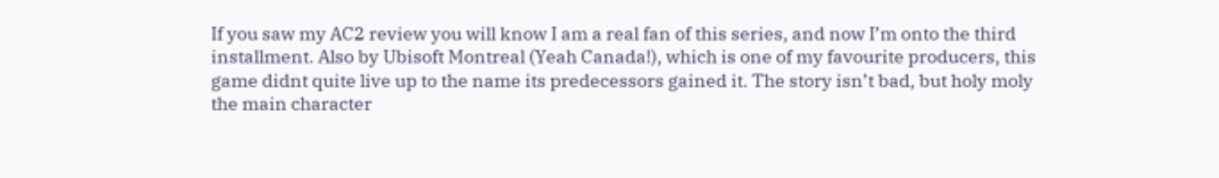If you saw my AC2 review you will know I am a real fan of this series, and now I’m onto the third installment. Also by Ubisoft Montreal (Yeah Canada!), which is one of my favourite producers, this game didnt quite live up to the name its predecessors gained it. The story isn’t bad, but holy moly the main character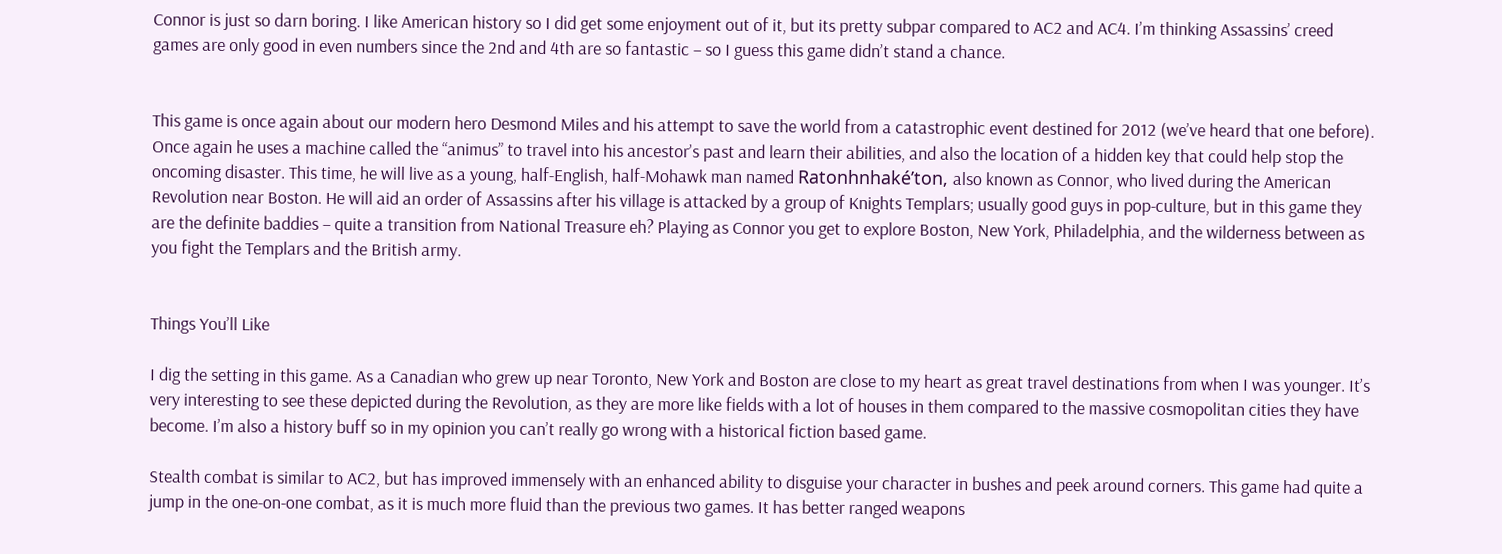Connor is just so darn boring. I like American history so I did get some enjoyment out of it, but its pretty subpar compared to AC2 and AC4. I’m thinking Assassins’ creed games are only good in even numbers since the 2nd and 4th are so fantastic – so I guess this game didn’t stand a chance.


This game is once again about our modern hero Desmond Miles and his attempt to save the world from a catastrophic event destined for 2012 (we’ve heard that one before). Once again he uses a machine called the “animus” to travel into his ancestor’s past and learn their abilities, and also the location of a hidden key that could help stop the oncoming disaster. This time, he will live as a young, half-English, half-Mohawk man named Ratonhnhaké’ton, also known as Connor, who lived during the American Revolution near Boston. He will aid an order of Assassins after his village is attacked by a group of Knights Templars; usually good guys in pop-culture, but in this game they are the definite baddies – quite a transition from National Treasure eh? Playing as Connor you get to explore Boston, New York, Philadelphia, and the wilderness between as you fight the Templars and the British army.


Things You’ll Like

I dig the setting in this game. As a Canadian who grew up near Toronto, New York and Boston are close to my heart as great travel destinations from when I was younger. It’s very interesting to see these depicted during the Revolution, as they are more like fields with a lot of houses in them compared to the massive cosmopolitan cities they have become. I’m also a history buff so in my opinion you can’t really go wrong with a historical fiction based game.

Stealth combat is similar to AC2, but has improved immensely with an enhanced ability to disguise your character in bushes and peek around corners. This game had quite a jump in the one-on-one combat, as it is much more fluid than the previous two games. It has better ranged weapons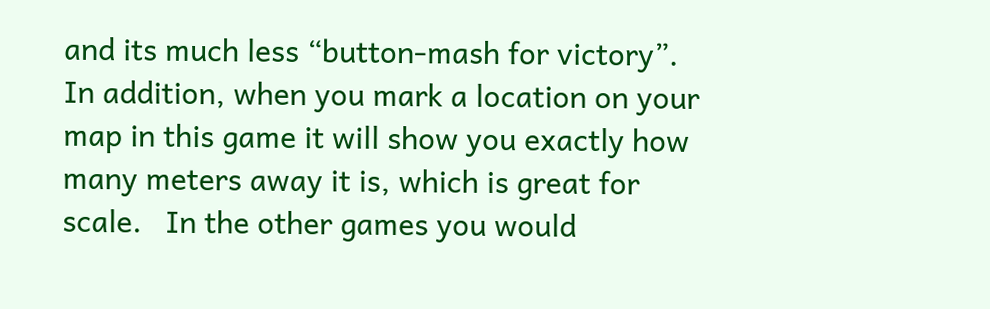and its much less “button-mash for victory”.   In addition, when you mark a location on your map in this game it will show you exactly how many meters away it is, which is great for scale.   In the other games you would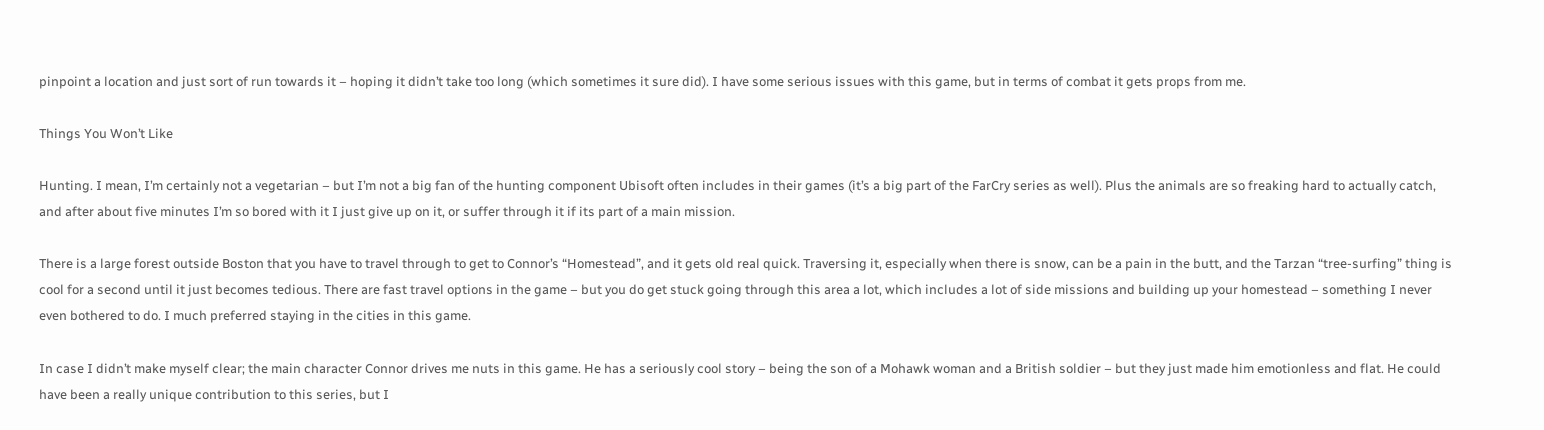pinpoint a location and just sort of run towards it – hoping it didn’t take too long (which sometimes it sure did). I have some serious issues with this game, but in terms of combat it gets props from me.

Things You Won’t Like

Hunting. I mean, I’m certainly not a vegetarian – but I’m not a big fan of the hunting component Ubisoft often includes in their games (it’s a big part of the FarCry series as well). Plus the animals are so freaking hard to actually catch, and after about five minutes I’m so bored with it I just give up on it, or suffer through it if its part of a main mission.

There is a large forest outside Boston that you have to travel through to get to Connor’s “Homestead”, and it gets old real quick. Traversing it, especially when there is snow, can be a pain in the butt, and the Tarzan “tree-surfing” thing is cool for a second until it just becomes tedious. There are fast travel options in the game – but you do get stuck going through this area a lot, which includes a lot of side missions and building up your homestead – something I never even bothered to do. I much preferred staying in the cities in this game.

In case I didn’t make myself clear; the main character Connor drives me nuts in this game. He has a seriously cool story – being the son of a Mohawk woman and a British soldier – but they just made him emotionless and flat. He could have been a really unique contribution to this series, but I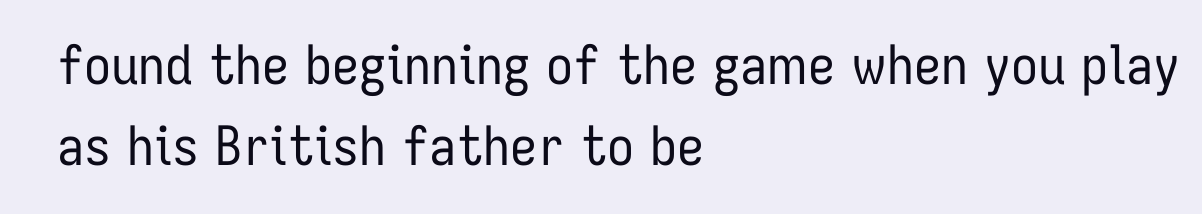found the beginning of the game when you play as his British father to be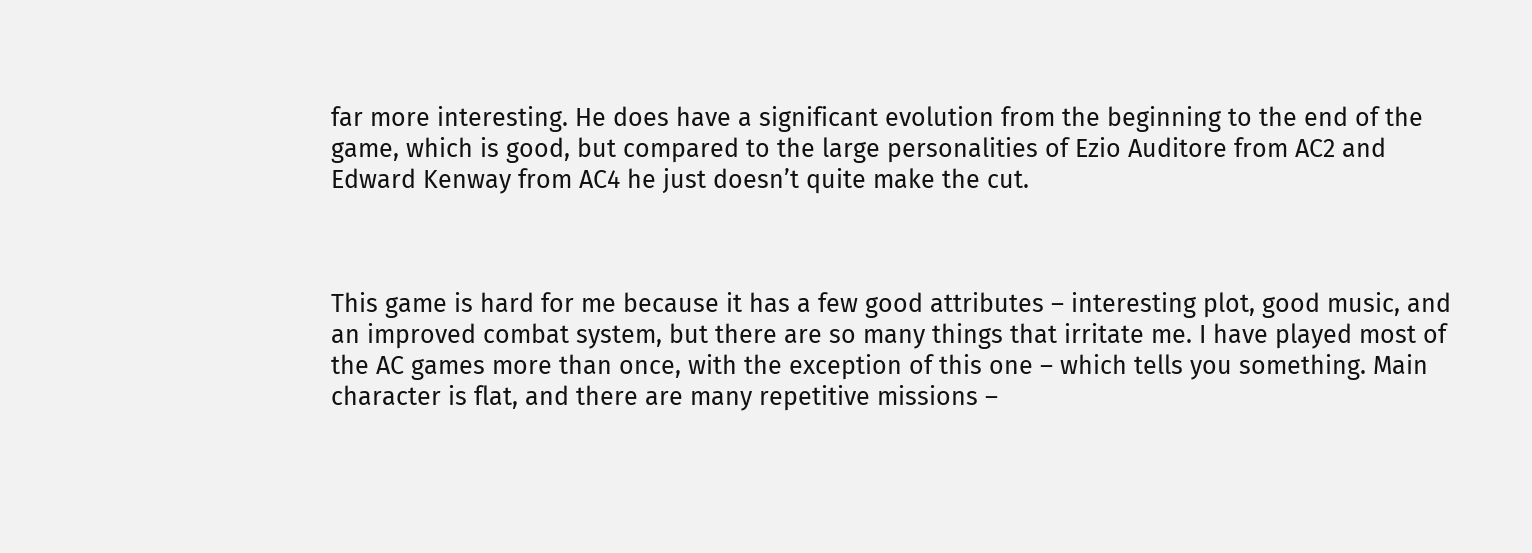far more interesting. He does have a significant evolution from the beginning to the end of the game, which is good, but compared to the large personalities of Ezio Auditore from AC2 and Edward Kenway from AC4 he just doesn’t quite make the cut.



This game is hard for me because it has a few good attributes – interesting plot, good music, and an improved combat system, but there are so many things that irritate me. I have played most of the AC games more than once, with the exception of this one – which tells you something. Main character is flat, and there are many repetitive missions –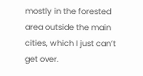mostly in the forested area outside the main cities, which I just can’t get over.